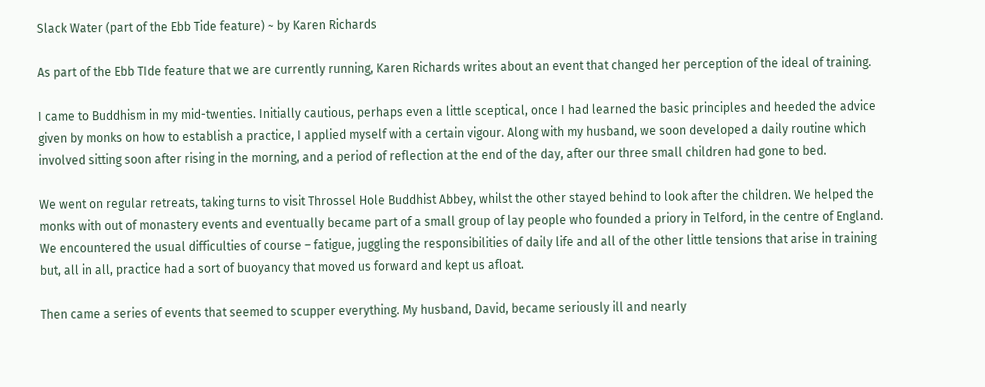Slack Water (part of the Ebb Tide feature) ~ by Karen Richards

As part of the Ebb TIde feature that we are currently running, Karen Richards writes about an event that changed her perception of the ideal of training.

I came to Buddhism in my mid-twenties. Initially cautious, perhaps even a little sceptical, once I had learned the basic principles and heeded the advice given by monks on how to establish a practice, I applied myself with a certain vigour. Along with my husband, we soon developed a daily routine which involved sitting soon after rising in the morning, and a period of reflection at the end of the day, after our three small children had gone to bed.

We went on regular retreats, taking turns to visit Throssel Hole Buddhist Abbey, whilst the other stayed behind to look after the children. We helped the monks with out of monastery events and eventually became part of a small group of lay people who founded a priory in Telford, in the centre of England. We encountered the usual difficulties of course – fatigue, juggling the responsibilities of daily life and all of the other little tensions that arise in training but, all in all, practice had a sort of buoyancy that moved us forward and kept us afloat.

Then came a series of events that seemed to scupper everything. My husband, David, became seriously ill and nearly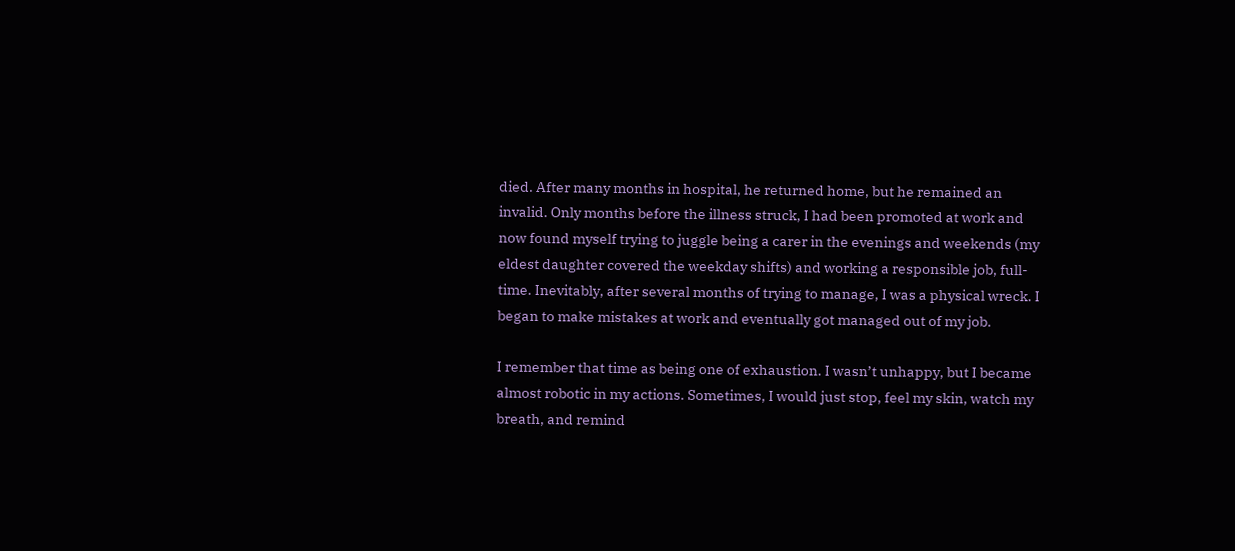died. After many months in hospital, he returned home, but he remained an invalid. Only months before the illness struck, I had been promoted at work and now found myself trying to juggle being a carer in the evenings and weekends (my eldest daughter covered the weekday shifts) and working a responsible job, full-time. Inevitably, after several months of trying to manage, I was a physical wreck. I began to make mistakes at work and eventually got managed out of my job.

I remember that time as being one of exhaustion. I wasn’t unhappy, but I became almost robotic in my actions. Sometimes, I would just stop, feel my skin, watch my breath, and remind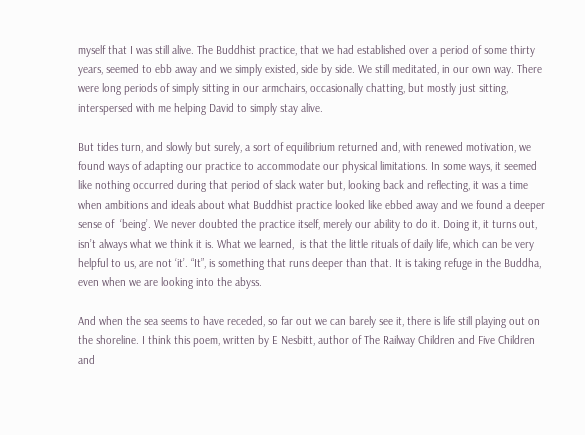myself that I was still alive. The Buddhist practice, that we had established over a period of some thirty years, seemed to ebb away and we simply existed, side by side. We still meditated, in our own way. There were long periods of simply sitting in our armchairs, occasionally chatting, but mostly just sitting, interspersed with me helping David to simply stay alive.

But tides turn, and slowly but surely, a sort of equilibrium returned and, with renewed motivation, we found ways of adapting our practice to accommodate our physical limitations. In some ways, it seemed like nothing occurred during that period of slack water but, looking back and reflecting, it was a time when ambitions and ideals about what Buddhist practice looked like ebbed away and we found a deeper sense of  ‘being’. We never doubted the practice itself, merely our ability to do it. Doing it, it turns out, isn’t always what we think it is. What we learned,  is that the little rituals of daily life, which can be very helpful to us, are not ‘it’. “It”, is something that runs deeper than that. It is taking refuge in the Buddha, even when we are looking into the abyss.

And when the sea seems to have receded, so far out we can barely see it, there is life still playing out on the shoreline. I think this poem, written by E Nesbitt, author of The Railway Children and Five Children and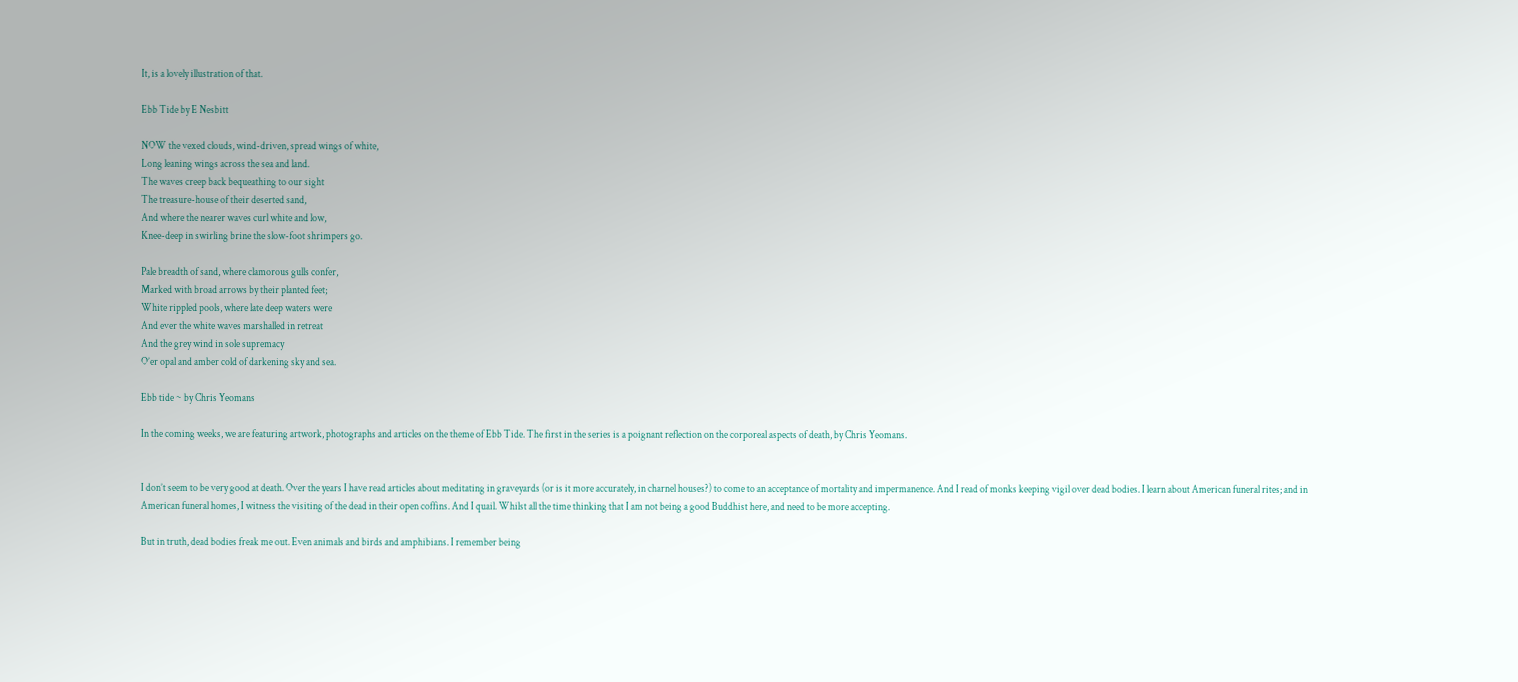It, is a lovely illustration of that.

Ebb Tide by E Nesbitt

NOW the vexed clouds, wind-driven, spread wings of white,
Long leaning wings across the sea and land.
The waves creep back bequeathing to our sight
The treasure-house of their deserted sand,
And where the nearer waves curl white and low,
Knee-deep in swirling brine the slow-foot shrimpers go.

Pale breadth of sand, where clamorous gulls confer,
Marked with broad arrows by their planted feet;
White rippled pools, where late deep waters were
And ever the white waves marshalled in retreat
And the grey wind in sole supremacy
O’er opal and amber cold of darkening sky and sea.

Ebb tide ~ by Chris Yeomans

In the coming weeks, we are featuring artwork, photographs and articles on the theme of Ebb Tide. The first in the series is a poignant reflection on the corporeal aspects of death, by Chris Yeomans.


I don’t seem to be very good at death. Over the years I have read articles about meditating in graveyards (or is it more accurately, in charnel houses?) to come to an acceptance of mortality and impermanence. And I read of monks keeping vigil over dead bodies. I learn about American funeral rites; and in American funeral homes, I witness the visiting of the dead in their open coffins. And I quail. Whilst all the time thinking that I am not being a good Buddhist here, and need to be more accepting.

But in truth, dead bodies freak me out. Even animals and birds and amphibians. I remember being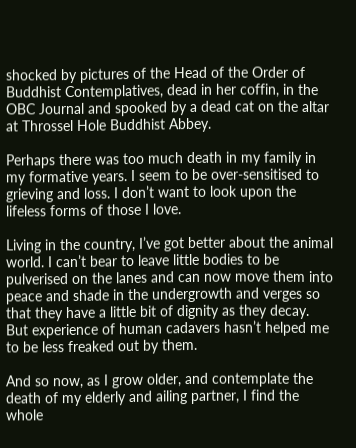shocked by pictures of the Head of the Order of Buddhist Contemplatives, dead in her coffin, in the OBC Journal and spooked by a dead cat on the altar at Throssel Hole Buddhist Abbey.

Perhaps there was too much death in my family in my formative years. I seem to be over-sensitised to grieving and loss. I don’t want to look upon the lifeless forms of those I love.

Living in the country, I’ve got better about the animal world. I can’t bear to leave little bodies to be pulverised on the lanes and can now move them into peace and shade in the undergrowth and verges so that they have a little bit of dignity as they decay. But experience of human cadavers hasn’t helped me to be less freaked out by them.

And so now, as I grow older, and contemplate the death of my elderly and ailing partner, I find the whole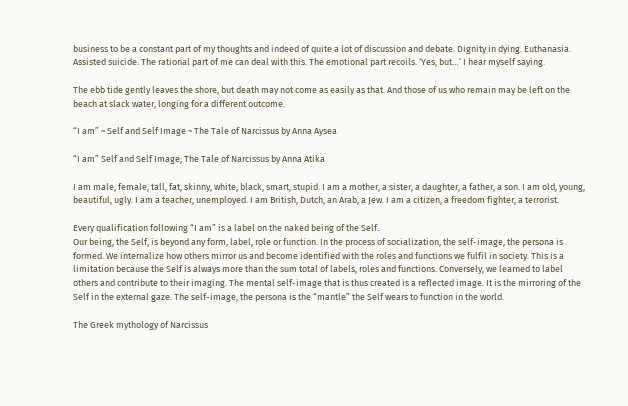business to be a constant part of my thoughts and indeed of quite a lot of discussion and debate. Dignity in dying. Euthanasia. Assisted suicide. The rational part of me can deal with this. The emotional part recoils. ‘Yes, but…’ I hear myself saying.

The ebb tide gently leaves the shore, but death may not come as easily as that. And those of us who remain may be left on the beach at slack water, longing for a different outcome.

“I am” ~ Self and Self Image ~ The Tale of Narcissus by Anna Aysea

“I am” Self and Self Image; The Tale of Narcissus by Anna Atika

I am male, female, tall, fat, skinny, white, black, smart, stupid. I am a mother, a sister, a daughter, a father, a son. I am old, young, beautiful, ugly. I am a teacher, unemployed. I am British, Dutch, an Arab, a Jew. I am a citizen, a freedom fighter, a terrorist.

Every qualification following “I am” is a label on the naked being of the Self.
Our being, the Self, is beyond any form, label, role or function. In the process of socialization, the self-image, the persona is formed. We internalize how others mirror us and become identified with the roles and functions we fulfil in society. This is a limitation because the Self is always more than the sum total of labels, roles and functions. Conversely, we learned to label others and contribute to their imaging. The mental self-image that is thus created is a reflected image. It is the mirroring of the Self in the external gaze. The self-image, the persona is the “mantle” the Self wears to function in the world.

The Greek mythology of Narcissus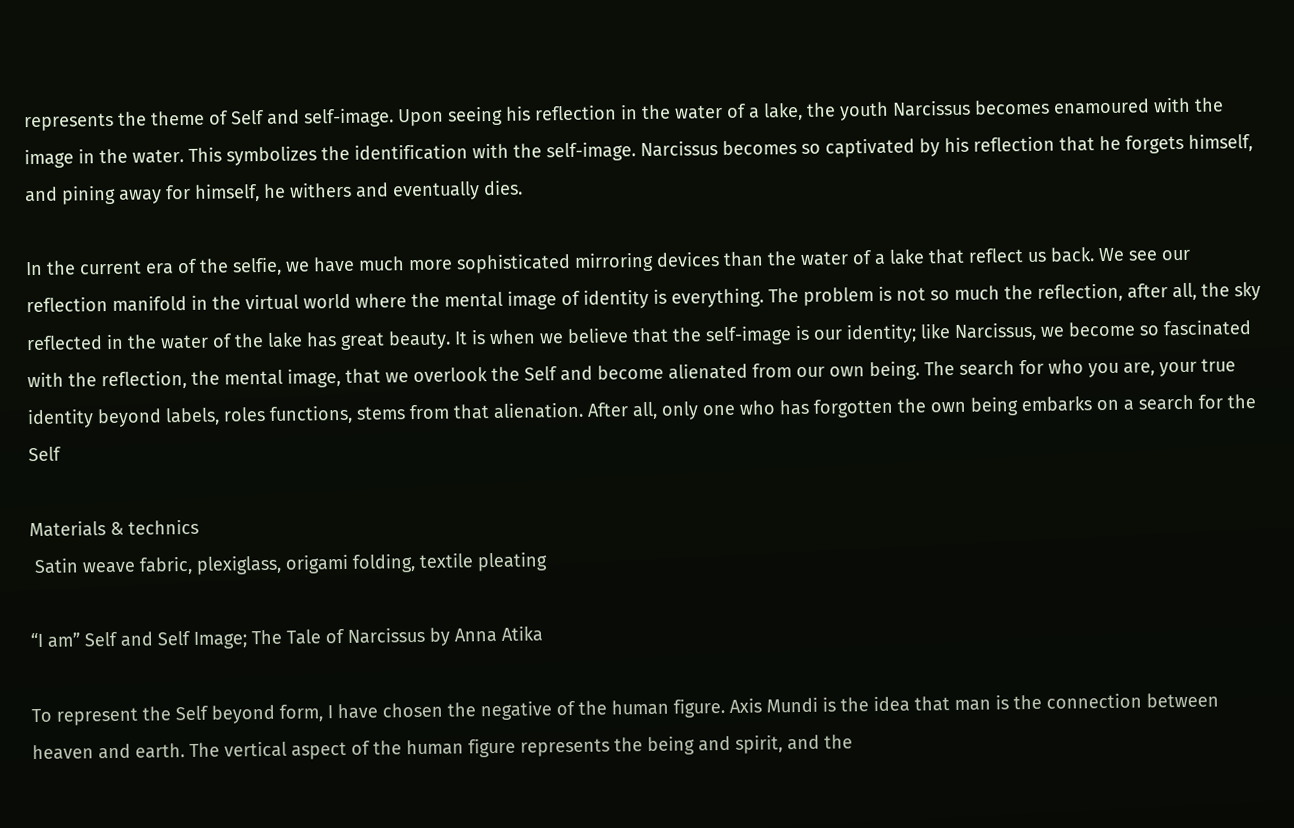represents the theme of Self and self-image. Upon seeing his reflection in the water of a lake, the youth Narcissus becomes enamoured with the image in the water. This symbolizes the identification with the self-image. Narcissus becomes so captivated by his reflection that he forgets himself, and pining away for himself, he withers and eventually dies.

In the current era of the selfie, we have much more sophisticated mirroring devices than the water of a lake that reflect us back. We see our reflection manifold in the virtual world where the mental image of identity is everything. The problem is not so much the reflection, after all, the sky reflected in the water of the lake has great beauty. It is when we believe that the self-image is our identity; like Narcissus, we become so fascinated with the reflection, the mental image, that we overlook the Self and become alienated from our own being. The search for who you are, your true identity beyond labels, roles functions, stems from that alienation. After all, only one who has forgotten the own being embarks on a search for the Self

Materials & technics
 Satin weave fabric, plexiglass, origami folding, textile pleating

“I am” Self and Self Image; The Tale of Narcissus by Anna Atika

To represent the Self beyond form, I have chosen the negative of the human figure. Axis Mundi is the idea that man is the connection between heaven and earth. The vertical aspect of the human figure represents the being and spirit, and the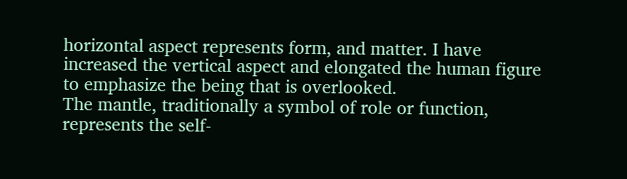horizontal aspect represents form, and matter. I have increased the vertical aspect and elongated the human figure to emphasize the being that is overlooked.
The mantle, traditionally a symbol of role or function, represents the self-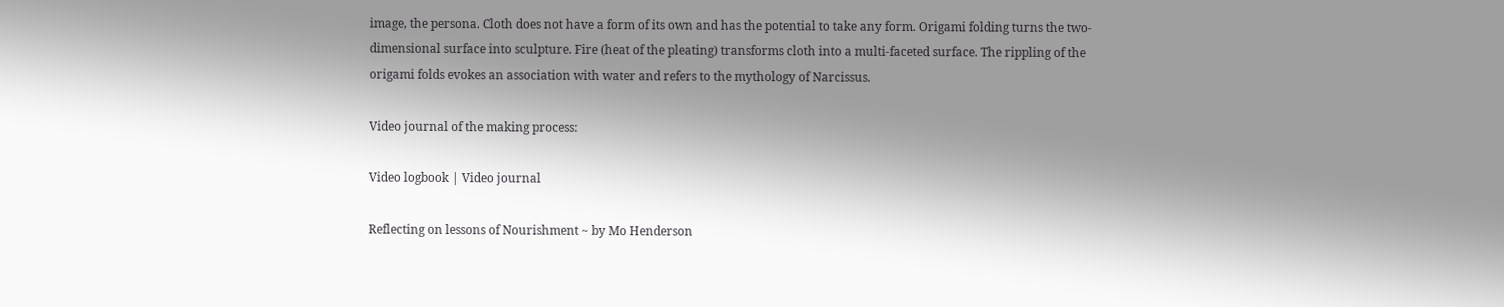image, the persona. Cloth does not have a form of its own and has the potential to take any form. Origami folding turns the two-dimensional surface into sculpture. Fire (heat of the pleating) transforms cloth into a multi-faceted surface. The rippling of the origami folds evokes an association with water and refers to the mythology of Narcissus.

Video journal of the making process:

Video logbook | Video journal

Reflecting on lessons of Nourishment ~ by Mo Henderson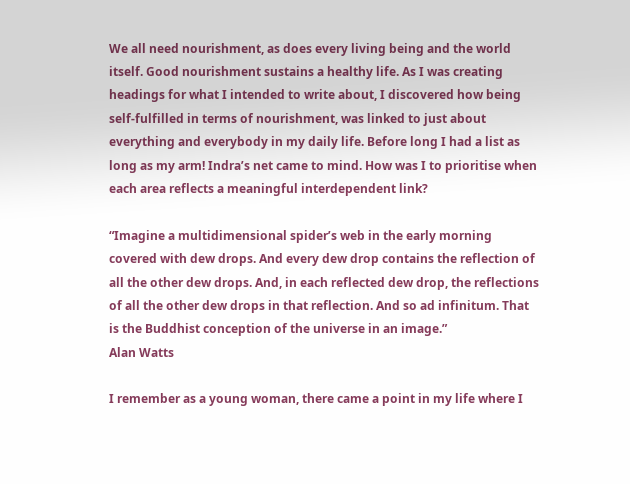We all need nourishment, as does every living being and the world itself. Good nourishment sustains a healthy life. As I was creating headings for what I intended to write about, I discovered how being self-fulfilled in terms of nourishment, was linked to just about everything and everybody in my daily life. Before long I had a list as long as my arm! Indra’s net came to mind. How was I to prioritise when each area reflects a meaningful interdependent link?

“Imagine a multidimensional spider’s web in the early morning covered with dew drops. And every dew drop contains the reflection of all the other dew drops. And, in each reflected dew drop, the reflections of all the other dew drops in that reflection. And so ad infinitum. That is the Buddhist conception of the universe in an image.”
Alan Watts

I remember as a young woman, there came a point in my life where I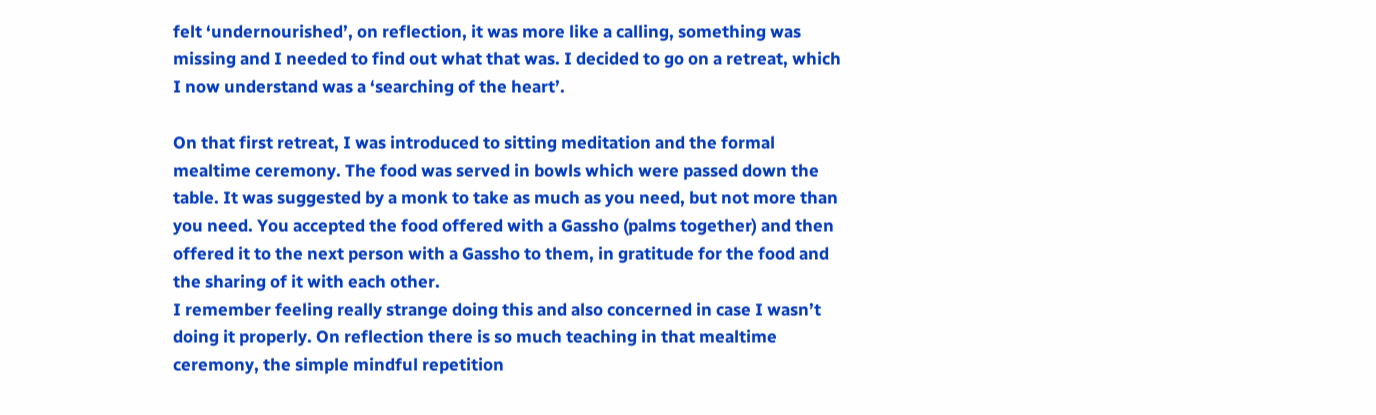felt ‘undernourished’, on reflection, it was more like a calling, something was missing and I needed to find out what that was. I decided to go on a retreat, which I now understand was a ‘searching of the heart’.

On that first retreat, I was introduced to sitting meditation and the formal mealtime ceremony. The food was served in bowls which were passed down the table. It was suggested by a monk to take as much as you need, but not more than you need. You accepted the food offered with a Gassho (palms together) and then offered it to the next person with a Gassho to them, in gratitude for the food and the sharing of it with each other.
I remember feeling really strange doing this and also concerned in case I wasn’t doing it properly. On reflection there is so much teaching in that mealtime ceremony, the simple mindful repetition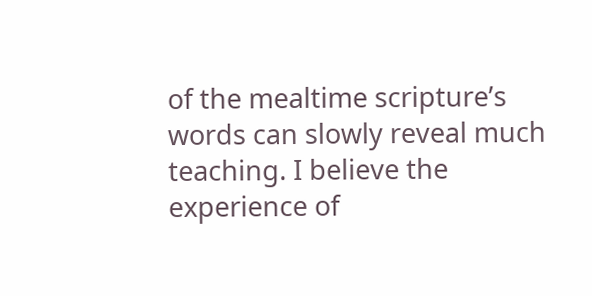of the mealtime scripture’s words can slowly reveal much teaching. I believe the experience of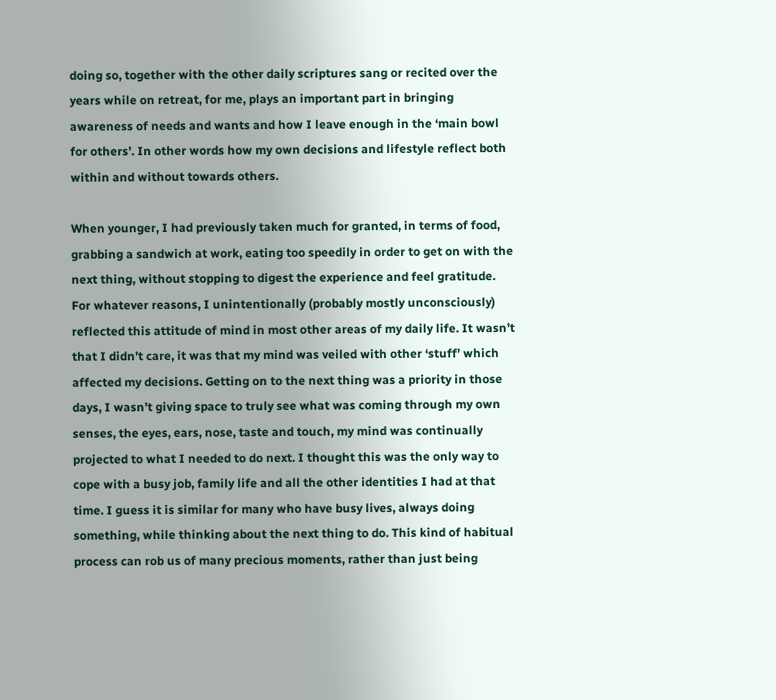doing so, together with the other daily scriptures sang or recited over the years while on retreat, for me, plays an important part in bringing awareness of needs and wants and how I leave enough in the ‘main bowl for others’. In other words how my own decisions and lifestyle reflect both within and without towards others.

When younger, I had previously taken much for granted, in terms of food, grabbing a sandwich at work, eating too speedily in order to get on with the next thing, without stopping to digest the experience and feel gratitude. For whatever reasons, I unintentionally (probably mostly unconsciously) reflected this attitude of mind in most other areas of my daily life. It wasn’t that I didn’t care, it was that my mind was veiled with other ‘stuff’ which affected my decisions. Getting on to the next thing was a priority in those days, I wasn’t giving space to truly see what was coming through my own senses, the eyes, ears, nose, taste and touch, my mind was continually projected to what I needed to do next. I thought this was the only way to cope with a busy job, family life and all the other identities I had at that time. I guess it is similar for many who have busy lives, always doing something, while thinking about the next thing to do. This kind of habitual process can rob us of many precious moments, rather than just being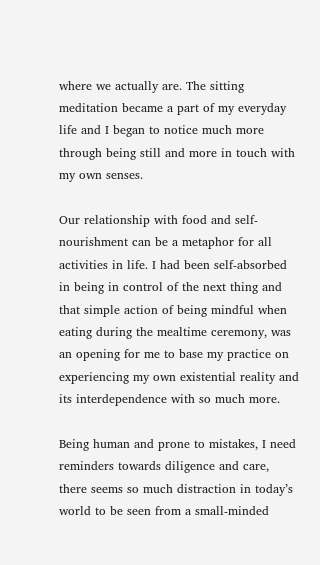where we actually are. The sitting meditation became a part of my everyday life and I began to notice much more through being still and more in touch with my own senses.

Our relationship with food and self-nourishment can be a metaphor for all activities in life. I had been self-absorbed in being in control of the next thing and that simple action of being mindful when eating during the mealtime ceremony, was an opening for me to base my practice on experiencing my own existential reality and its interdependence with so much more.

Being human and prone to mistakes, I need reminders towards diligence and care, there seems so much distraction in today’s world to be seen from a small-minded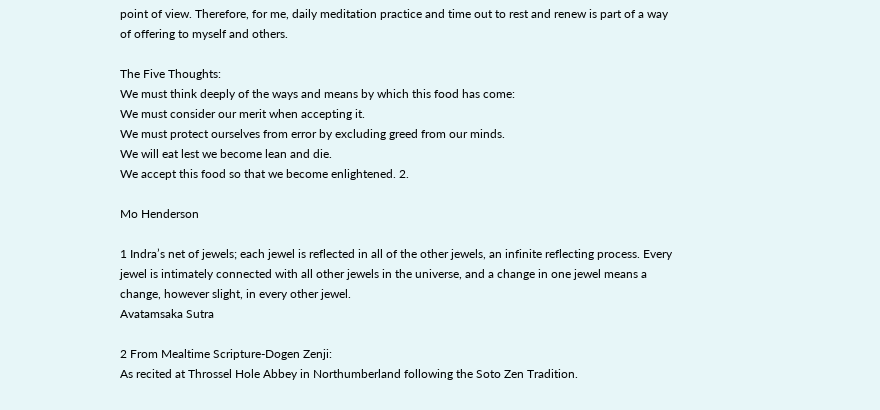point of view. Therefore, for me, daily meditation practice and time out to rest and renew is part of a way of offering to myself and others.

The Five Thoughts:
We must think deeply of the ways and means by which this food has come:
We must consider our merit when accepting it.
We must protect ourselves from error by excluding greed from our minds.
We will eat lest we become lean and die.
We accept this food so that we become enlightened. 2.

Mo Henderson

1 Indra’s net of jewels; each jewel is reflected in all of the other jewels, an infinite reflecting process. Every jewel is intimately connected with all other jewels in the universe, and a change in one jewel means a change, however slight, in every other jewel.
Avatamsaka Sutra

2 From Mealtime Scripture-Dogen Zenji:
As recited at Throssel Hole Abbey in Northumberland following the Soto Zen Tradition.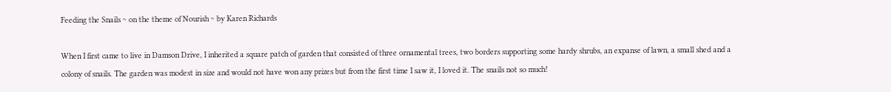Feeding the Snails ~ on the theme of Nourish ~ by Karen Richards

When I first came to live in Damson Drive, I inherited a square patch of garden that consisted of three ornamental trees, two borders supporting some hardy shrubs, an expanse of lawn, a small shed and a colony of snails. The garden was modest in size and would not have won any prizes but from the first time I saw it, I loved it. The snails not so much!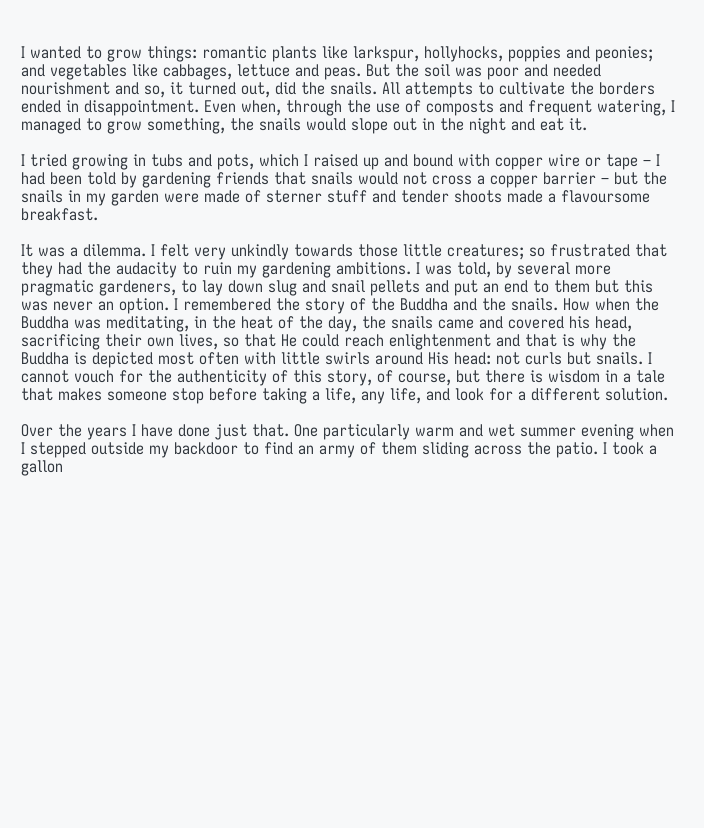I wanted to grow things: romantic plants like larkspur, hollyhocks, poppies and peonies; and vegetables like cabbages, lettuce and peas. But the soil was poor and needed nourishment and so, it turned out, did the snails. All attempts to cultivate the borders ended in disappointment. Even when, through the use of composts and frequent watering, I managed to grow something, the snails would slope out in the night and eat it.

I tried growing in tubs and pots, which I raised up and bound with copper wire or tape – I had been told by gardening friends that snails would not cross a copper barrier – but the snails in my garden were made of sterner stuff and tender shoots made a flavoursome breakfast.

It was a dilemma. I felt very unkindly towards those little creatures; so frustrated that they had the audacity to ruin my gardening ambitions. I was told, by several more pragmatic gardeners, to lay down slug and snail pellets and put an end to them but this was never an option. I remembered the story of the Buddha and the snails. How when the Buddha was meditating, in the heat of the day, the snails came and covered his head, sacrificing their own lives, so that He could reach enlightenment and that is why the Buddha is depicted most often with little swirls around His head: not curls but snails. I cannot vouch for the authenticity of this story, of course, but there is wisdom in a tale that makes someone stop before taking a life, any life, and look for a different solution.

Over the years I have done just that. One particularly warm and wet summer evening when I stepped outside my backdoor to find an army of them sliding across the patio. I took a gallon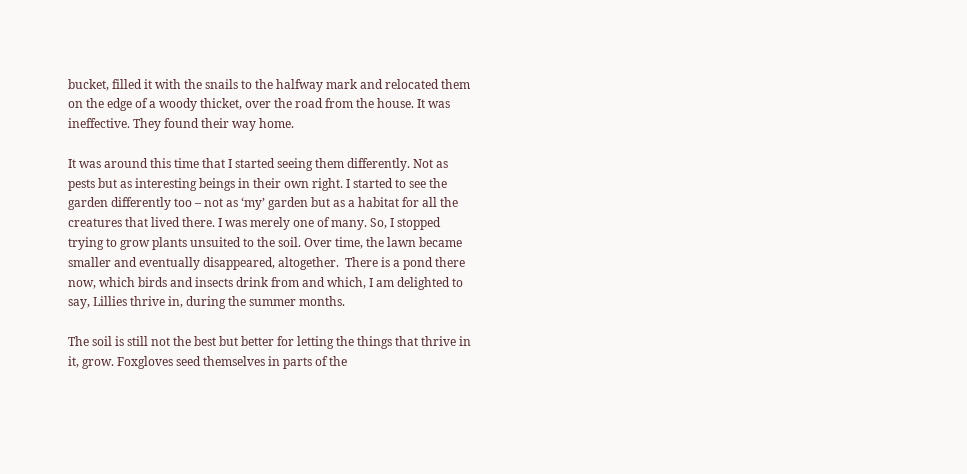bucket, filled it with the snails to the halfway mark and relocated them on the edge of a woody thicket, over the road from the house. It was ineffective. They found their way home.

It was around this time that I started seeing them differently. Not as pests but as interesting beings in their own right. I started to see the garden differently too – not as ‘my’ garden but as a habitat for all the creatures that lived there. I was merely one of many. So, I stopped trying to grow plants unsuited to the soil. Over time, the lawn became smaller and eventually disappeared, altogether.  There is a pond there now, which birds and insects drink from and which, I am delighted to say, Lillies thrive in, during the summer months.

The soil is still not the best but better for letting the things that thrive in it, grow. Foxgloves seed themselves in parts of the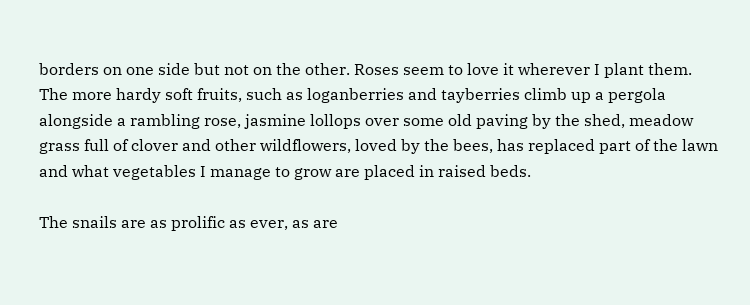borders on one side but not on the other. Roses seem to love it wherever I plant them. The more hardy soft fruits, such as loganberries and tayberries climb up a pergola alongside a rambling rose, jasmine lollops over some old paving by the shed, meadow grass full of clover and other wildflowers, loved by the bees, has replaced part of the lawn and what vegetables I manage to grow are placed in raised beds.

The snails are as prolific as ever, as are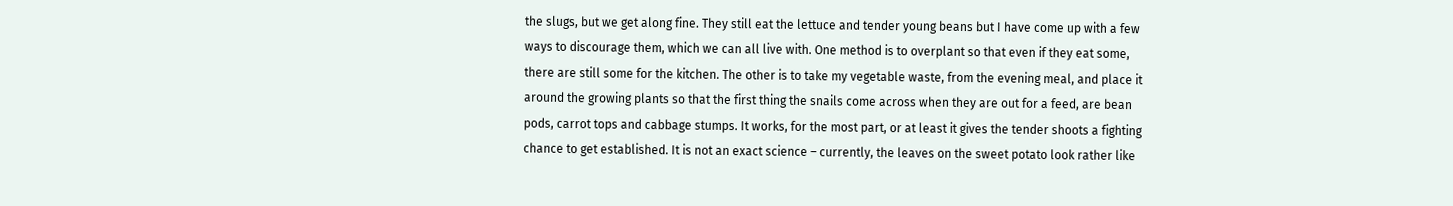the slugs, but we get along fine. They still eat the lettuce and tender young beans but I have come up with a few ways to discourage them, which we can all live with. One method is to overplant so that even if they eat some, there are still some for the kitchen. The other is to take my vegetable waste, from the evening meal, and place it around the growing plants so that the first thing the snails come across when they are out for a feed, are bean pods, carrot tops and cabbage stumps. It works, for the most part, or at least it gives the tender shoots a fighting chance to get established. It is not an exact science – currently, the leaves on the sweet potato look rather like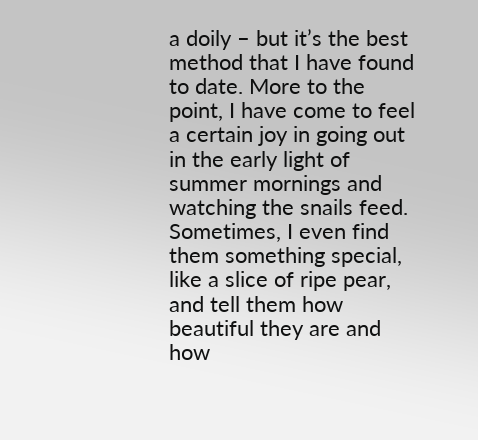a doily – but it’s the best method that I have found to date. More to the point, I have come to feel a certain joy in going out in the early light of summer mornings and watching the snails feed. Sometimes, I even find them something special, like a slice of ripe pear, and tell them how beautiful they are and how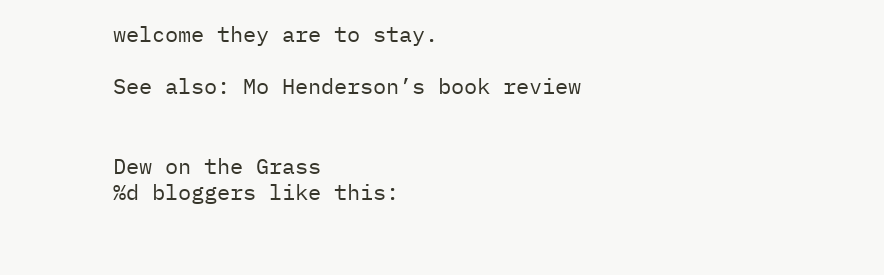welcome they are to stay.

See also: Mo Henderson’s book review


Dew on the Grass
%d bloggers like this: